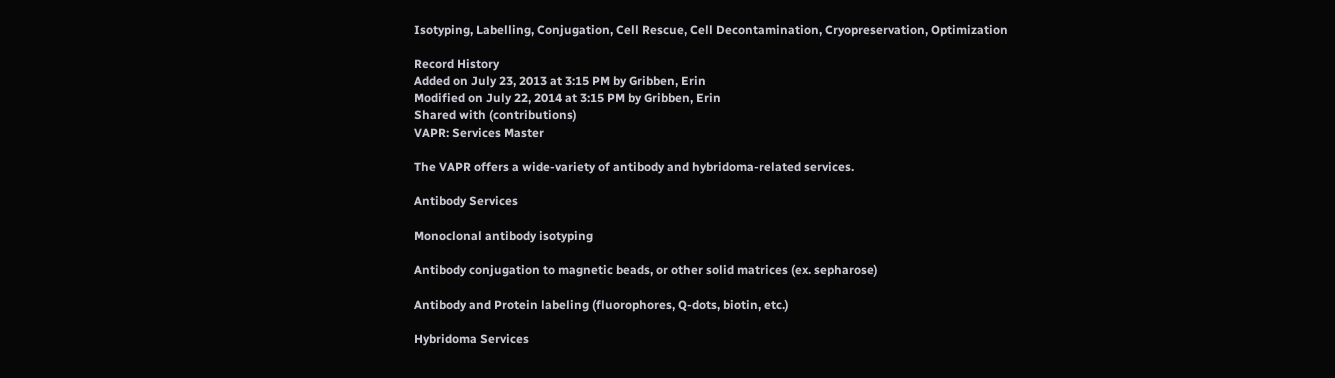Isotyping, Labelling, Conjugation, Cell Rescue, Cell Decontamination, Cryopreservation, Optimization

Record History
Added on July 23, 2013 at 3:15 PM by Gribben, Erin
Modified on July 22, 2014 at 3:15 PM by Gribben, Erin
Shared with (contributions)
VAPR: Services Master

The VAPR offers a wide-variety of antibody and hybridoma-related services.

Antibody Services

Monoclonal antibody isotyping

Antibody conjugation to magnetic beads, or other solid matrices (ex. sepharose)

Antibody and Protein labeling (fluorophores, Q-dots, biotin, etc.)

Hybridoma Services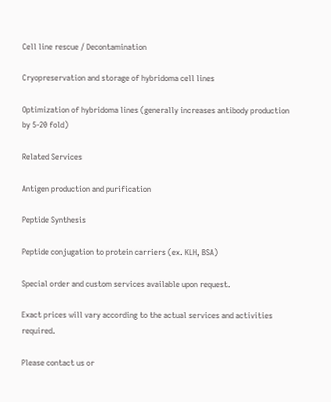Cell line rescue / Decontamination

Cryopreservation and storage of hybridoma cell lines

Optimization of hybridoma lines (generally increases antibody production by 5-20 fold)

Related Services

Antigen production and purification

Peptide Synthesis

Peptide conjugation to protein carriers (ex. KLH, BSA)

Special order and custom services available upon request.

Exact prices will vary according to the actual services and activities required.

Please contact us or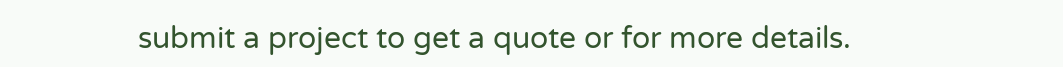submit a project to get a quote or for more details.